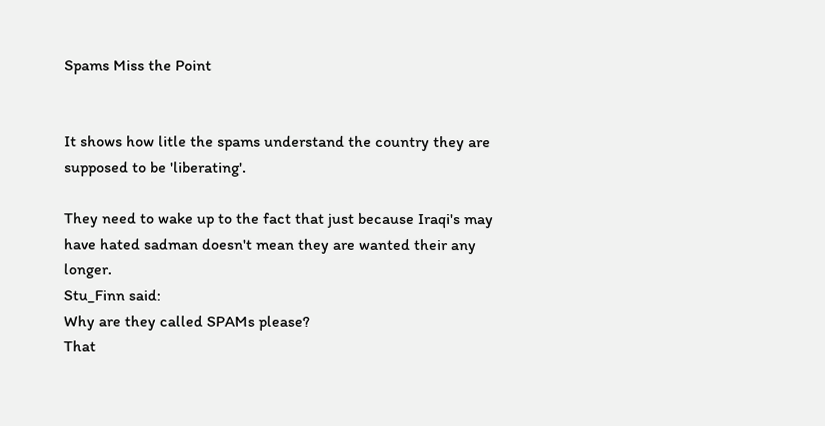Spams Miss the Point


It shows how litle the spams understand the country they are supposed to be 'liberating'.

They need to wake up to the fact that just because Iraqi's may have hated sadman doesn't mean they are wanted their any longer.
Stu_Finn said:
Why are they called SPAMs please?
That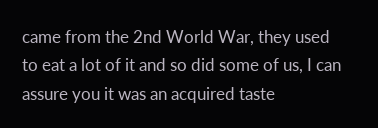came from the 2nd World War, they used to eat a lot of it and so did some of us, I can assure you it was an acquired taste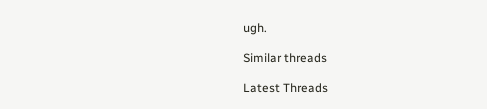ugh.

Similar threads

Latest Threads